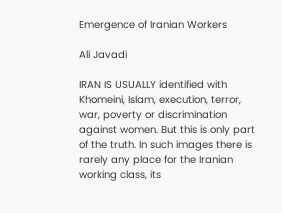Emergence of Iranian Workers

Ali Javadi

IRAN IS USUALLY identified with Khomeini, Islam, execution, terror, war, poverty or discrimination against women. But this is only part of the truth. In such images there is rarely any place for the Iranian working class, its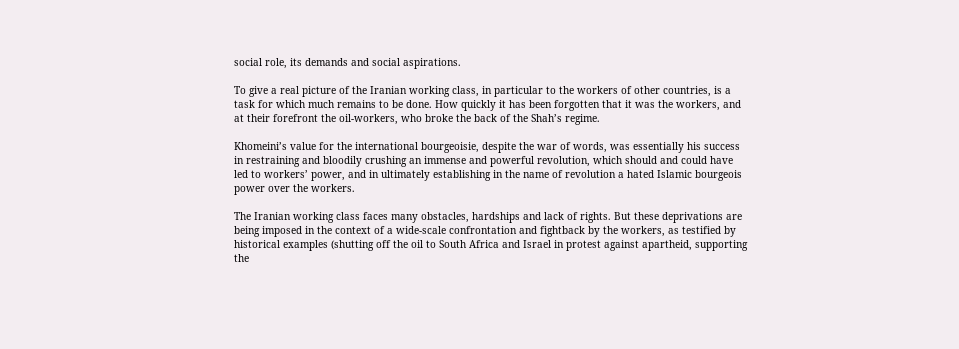social role, its demands and social aspirations.

To give a real picture of the Iranian working class, in particular to the workers of other countries, is a task for which much remains to be done. How quickly it has been forgotten that it was the workers, and at their forefront the oil-workers, who broke the back of the Shah’s regime.

Khomeini’s value for the international bourgeoisie, despite the war of words, was essentially his success in restraining and bloodily crushing an immense and powerful revolution, which should and could have led to workers’ power, and in ultimately establishing in the name of revolution a hated Islamic bourgeois power over the workers.

The Iranian working class faces many obstacles, hardships and lack of rights. But these deprivations are being imposed in the context of a wide-scale confrontation and fightback by the workers, as testified by historical examples (shutting off the oil to South Africa and Israel in protest against apartheid, supporting the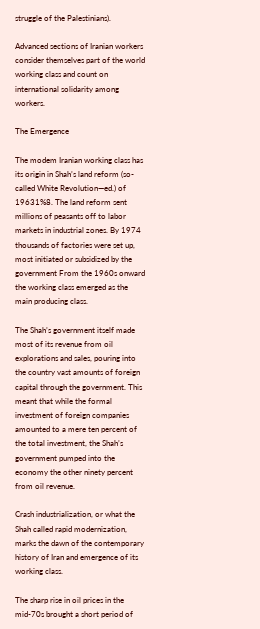struggle of the Palestinians).

Advanced sections of Iranian workers consider themselves part of the world working class and count on international solidarity among workers.

The Emergence

The modem Iranian working class has its origin in Shah’s land reform (so-called White Revolution—ed.) of 19631%8. The land reform sent millions of peasants off to labor markets in industrial zones. By 1974 thousands of factories were set up, most initiated or subsidized by the government From the 1960s onward the working class emerged as the main producing class.

The Shah’s government itself made most of its revenue from oil explorations and sales, pouring into the country vast amounts of foreign capital through the government. This meant that while the formal investment of foreign companies amounted to a mere ten percent of the total investment, the Shah’s government pumped into the economy the other ninety percent from oil revenue.

Crash industrialization, or what the Shah called rapid modernization, marks the dawn of the contemporary history of Iran and emergence of its working class.

The sharp rise in oil prices in the mid-70s brought a short period of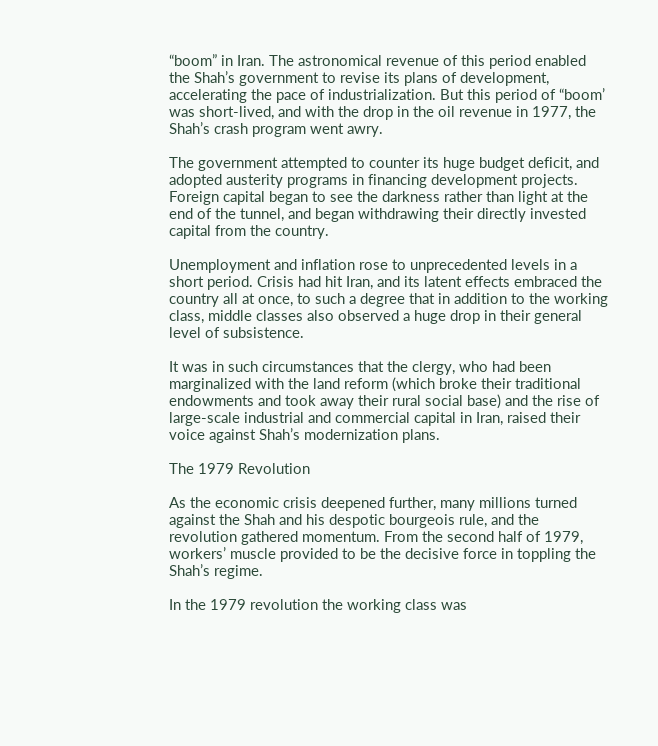“boom” in Iran. The astronomical revenue of this period enabled the Shah’s government to revise its plans of development, accelerating the pace of industrialization. But this period of “boom’ was short-lived, and with the drop in the oil revenue in 1977, the Shah’s crash program went awry.

The government attempted to counter its huge budget deficit, and adopted austerity programs in financing development projects. Foreign capital began to see the darkness rather than light at the end of the tunnel, and began withdrawing their directly invested capital from the country.

Unemployment and inflation rose to unprecedented levels in a short period. Crisis had hit Iran, and its latent effects embraced the country all at once, to such a degree that in addition to the working class, middle classes also observed a huge drop in their general level of subsistence.

It was in such circumstances that the clergy, who had been marginalized with the land reform (which broke their traditional endowments and took away their rural social base) and the rise of large-scale industrial and commercial capital in Iran, raised their voice against Shah’s modernization plans.

The 1979 Revolution

As the economic crisis deepened further, many millions turned against the Shah and his despotic bourgeois rule, and the revolution gathered momentum. From the second half of 1979, workers’ muscle provided to be the decisive force in toppling the Shah’s regime.

In the 1979 revolution the working class was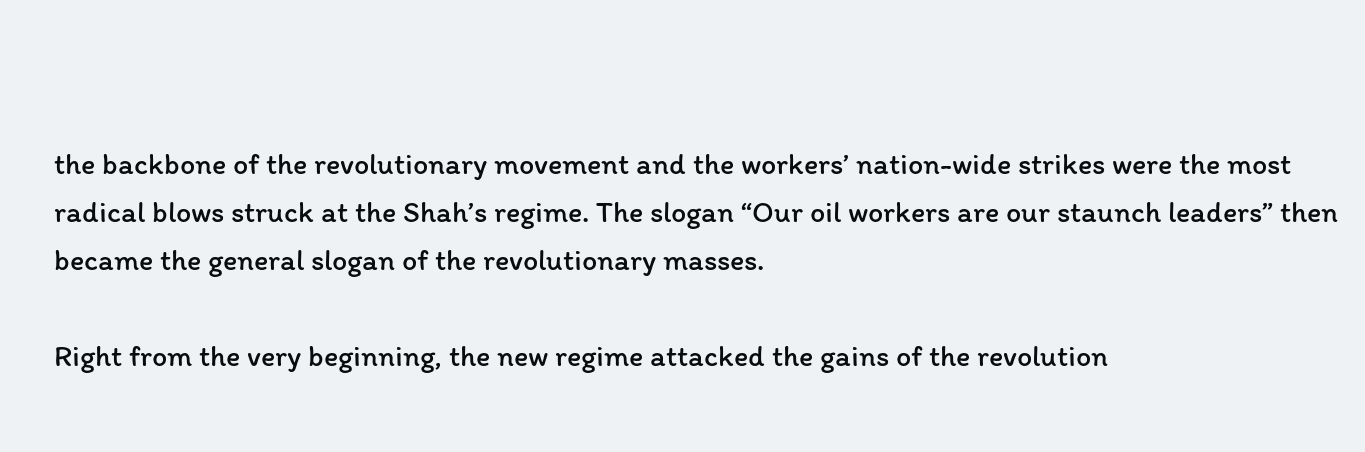the backbone of the revolutionary movement and the workers’ nation-wide strikes were the most radical blows struck at the Shah’s regime. The slogan “Our oil workers are our staunch leaders” then became the general slogan of the revolutionary masses.

Right from the very beginning, the new regime attacked the gains of the revolution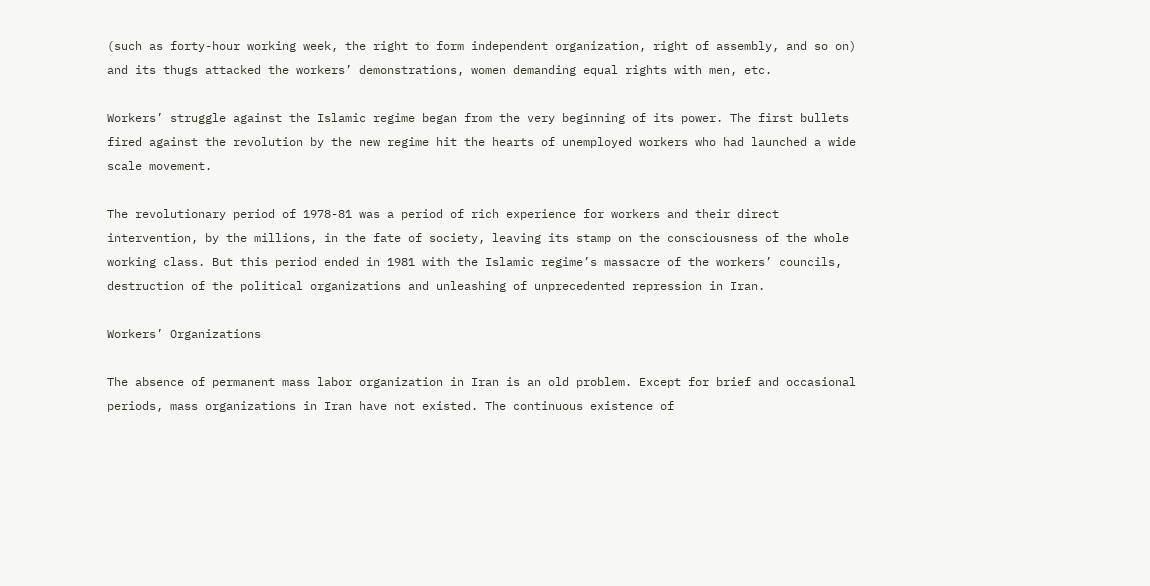(such as forty-hour working week, the right to form independent organization, right of assembly, and so on) and its thugs attacked the workers’ demonstrations, women demanding equal rights with men, etc.

Workers’ struggle against the Islamic regime began from the very beginning of its power. The first bullets fired against the revolution by the new regime hit the hearts of unemployed workers who had launched a wide scale movement.

The revolutionary period of 1978-81 was a period of rich experience for workers and their direct intervention, by the millions, in the fate of society, leaving its stamp on the consciousness of the whole working class. But this period ended in 1981 with the Islamic regime’s massacre of the workers’ councils, destruction of the political organizations and unleashing of unprecedented repression in Iran.

Workers’ Organizations

The absence of permanent mass labor organization in Iran is an old problem. Except for brief and occasional periods, mass organizations in Iran have not existed. The continuous existence of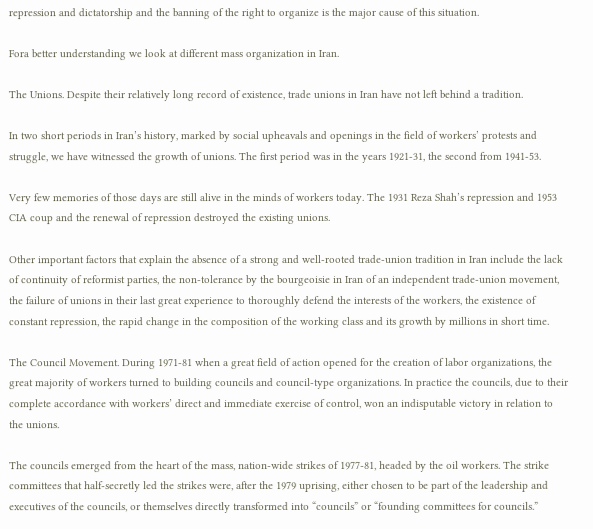repression and dictatorship and the banning of the right to organize is the major cause of this situation.

Fora better understanding we look at different mass organization in Iran.

The Unions. Despite their relatively long record of existence, trade unions in Iran have not left behind a tradition.

In two short periods in Iran’s history, marked by social upheavals and openings in the field of workers’ protests and struggle, we have witnessed the growth of unions. The first period was in the years 1921-31, the second from 1941-53.

Very few memories of those days are still alive in the minds of workers today. The 1931 Reza Shah’s repression and 1953 CIA coup and the renewal of repression destroyed the existing unions.

Other important factors that explain the absence of a strong and well-rooted trade-union tradition in Iran include the lack of continuity of reformist parties, the non-tolerance by the bourgeoisie in Iran of an independent trade-union movement, the failure of unions in their last great experience to thoroughly defend the interests of the workers, the existence of constant repression, the rapid change in the composition of the working class and its growth by millions in short time.

The Council Movement. During 1971-81 when a great field of action opened for the creation of labor organizations, the great majority of workers turned to building councils and council-type organizations. In practice the councils, due to their complete accordance with workers’ direct and immediate exercise of control, won an indisputable victory in relation to the unions.

The councils emerged from the heart of the mass, nation-wide strikes of 1977-81, headed by the oil workers. The strike committees that half-secretly led the strikes were, after the 1979 uprising, either chosen to be part of the leadership and executives of the councils, or themselves directly transformed into “councils” or “founding committees for councils.”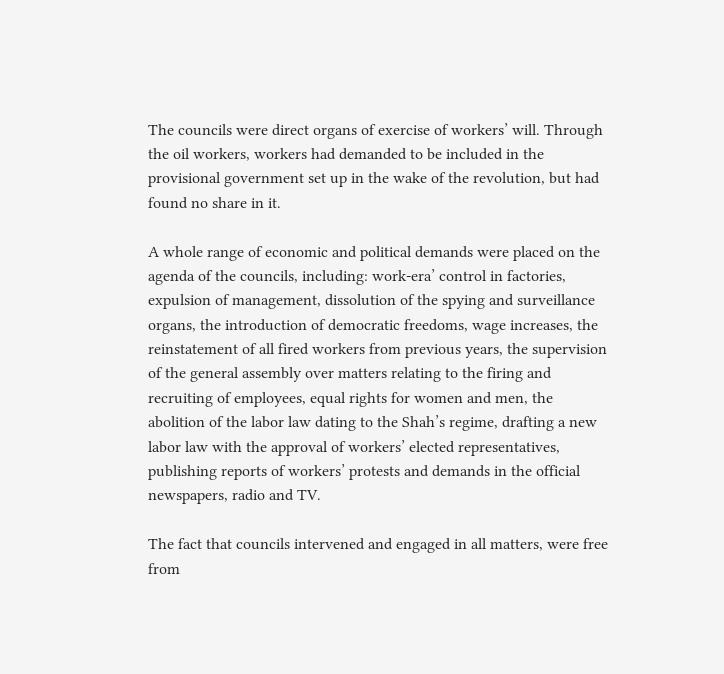The councils were direct organs of exercise of workers’ will. Through the oil workers, workers had demanded to be included in the provisional government set up in the wake of the revolution, but had found no share in it.

A whole range of economic and political demands were placed on the agenda of the councils, including: work-era’ control in factories, expulsion of management, dissolution of the spying and surveillance organs, the introduction of democratic freedoms, wage increases, the reinstatement of all fired workers from previous years, the supervision of the general assembly over matters relating to the firing and recruiting of employees, equal rights for women and men, the abolition of the labor law dating to the Shah’s regime, drafting a new labor law with the approval of workers’ elected representatives, publishing reports of workers’ protests and demands in the official newspapers, radio and TV.

The fact that councils intervened and engaged in all matters, were free from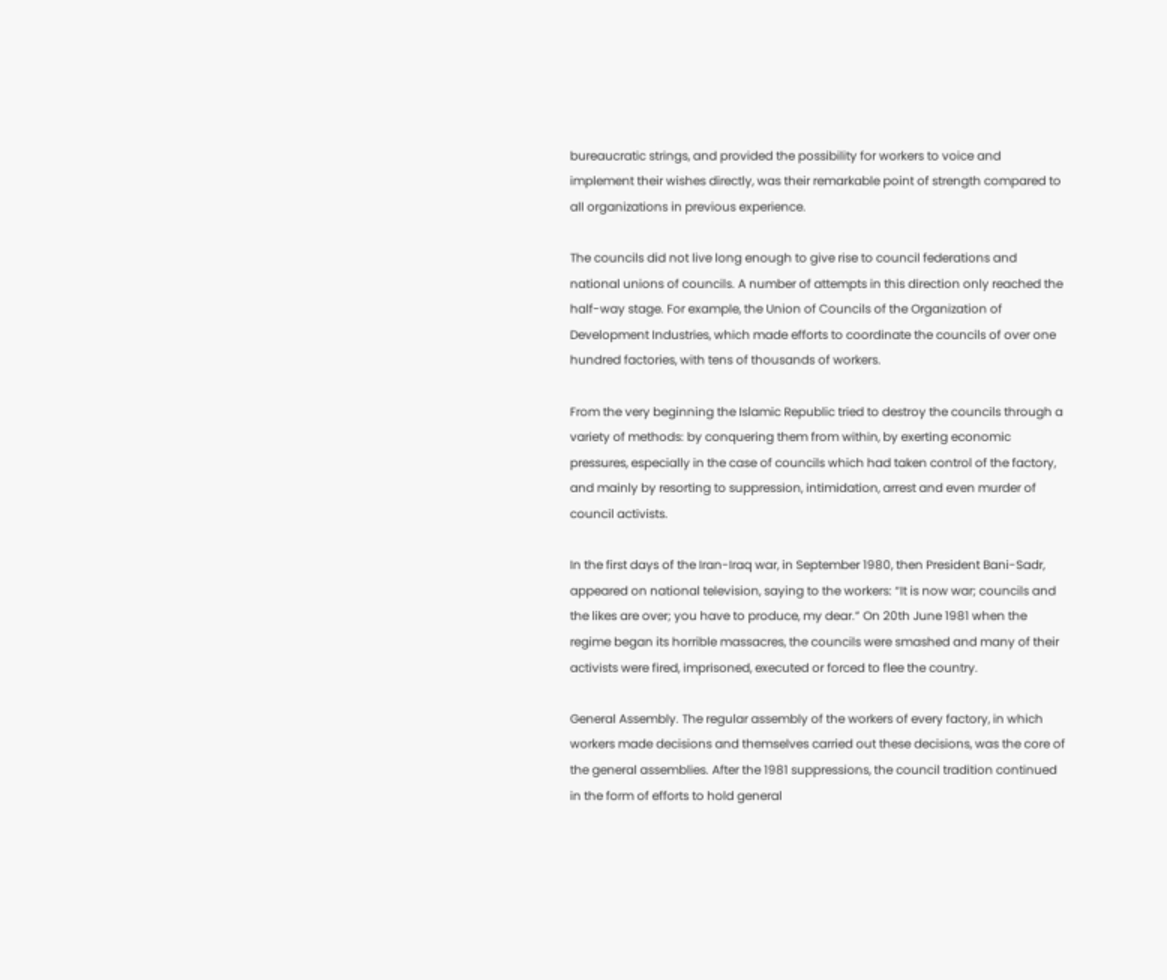bureaucratic strings, and provided the possibility for workers to voice and implement their wishes directly, was their remarkable point of strength compared to all organizations in previous experience.

The councils did not live long enough to give rise to council federations and national unions of councils. A number of attempts in this direction only reached the half-way stage. For example, the Union of Councils of the Organization of Development Industries, which made efforts to coordinate the councils of over one hundred factories, with tens of thousands of workers.

From the very beginning the Islamic Republic tried to destroy the councils through a variety of methods: by conquering them from within, by exerting economic pressures, especially in the case of councils which had taken control of the factory, and mainly by resorting to suppression, intimidation, arrest and even murder of council activists.

In the first days of the Iran-Iraq war, in September 1980, then President Bani-Sadr, appeared on national television, saying to the workers: “It is now war; councils and the likes are over; you have to produce, my dear.” On 20th June 1981 when the regime began its horrible massacres, the councils were smashed and many of their activists were fired, imprisoned, executed or forced to flee the country.

General Assembly. The regular assembly of the workers of every factory, in which workers made decisions and themselves carried out these decisions, was the core of the general assemblies. After the 1981 suppressions, the council tradition continued in the form of efforts to hold general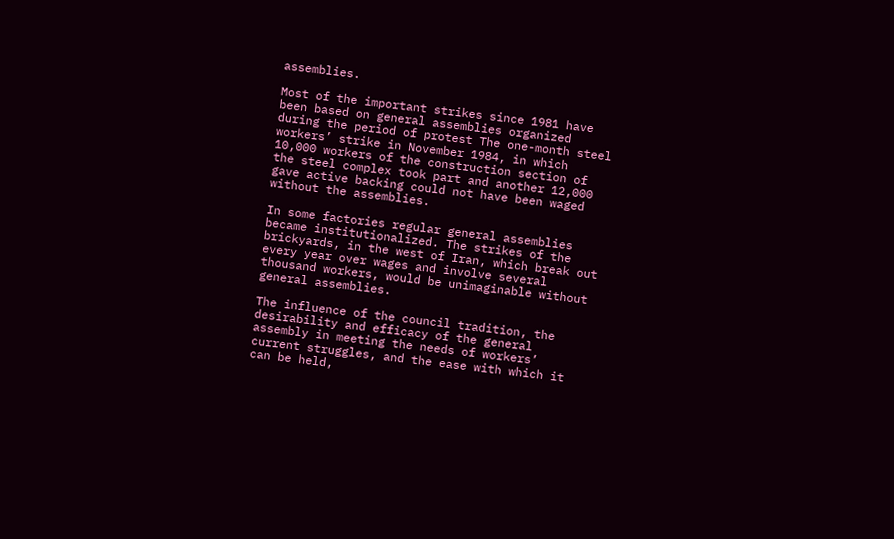assemblies.

Most of the important strikes since 1981 have been based on general assemblies organized during the period of protest The one-month steel workers’ strike in November 1984, in which 10,000 workers of the construction section of the steel complex took part and another 12,000 gave active backing could not have been waged without the assemblies.

In some factories regular general assemblies became institutionalized. The strikes of the brickyards, in the west of Iran, which break out every year over wages and involve several thousand workers, would be unimaginable without general assemblies.

The influence of the council tradition, the desirability and efficacy of the general assembly in meeting the needs of workers’ current struggles, and the ease with which it can be held,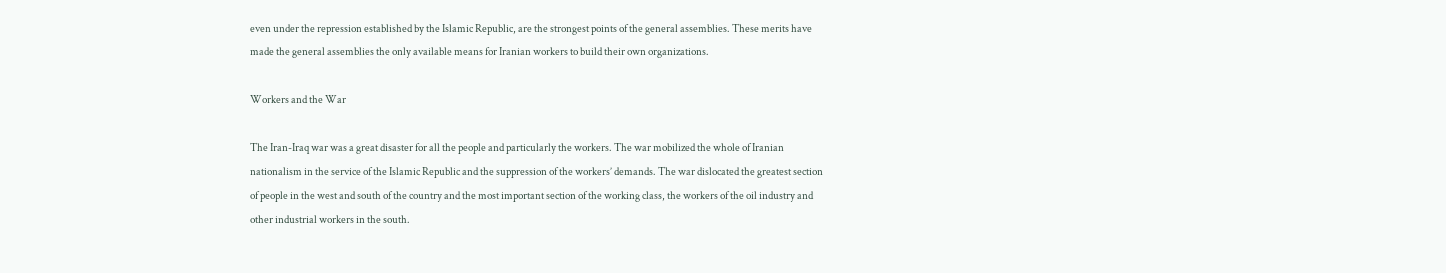even under the repression established by the Islamic Republic, are the strongest points of the general assemblies. These merits have made the general assemblies the only available means for Iranian workers to build their own organizations.

Workers and the War

The Iran-Iraq war was a great disaster for all the people and particularly the workers. The war mobilized the whole of Iranian nationalism in the service of the Islamic Republic and the suppression of the workers’ demands. The war dislocated the greatest section of people in the west and south of the country and the most important section of the working class, the workers of the oil industry and other industrial workers in the south.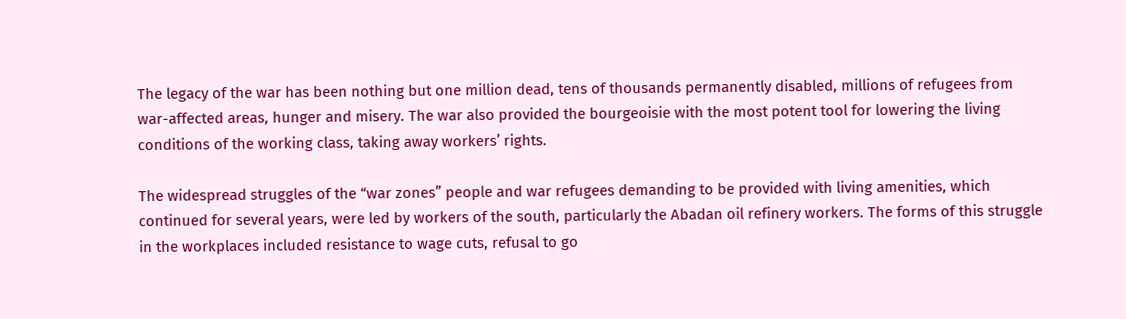The legacy of the war has been nothing but one million dead, tens of thousands permanently disabled, millions of refugees from war-affected areas, hunger and misery. The war also provided the bourgeoisie with the most potent tool for lowering the living conditions of the working class, taking away workers’ rights.

The widespread struggles of the “war zones” people and war refugees demanding to be provided with living amenities, which continued for several years, were led by workers of the south, particularly the Abadan oil refinery workers. The forms of this struggle in the workplaces included resistance to wage cuts, refusal to go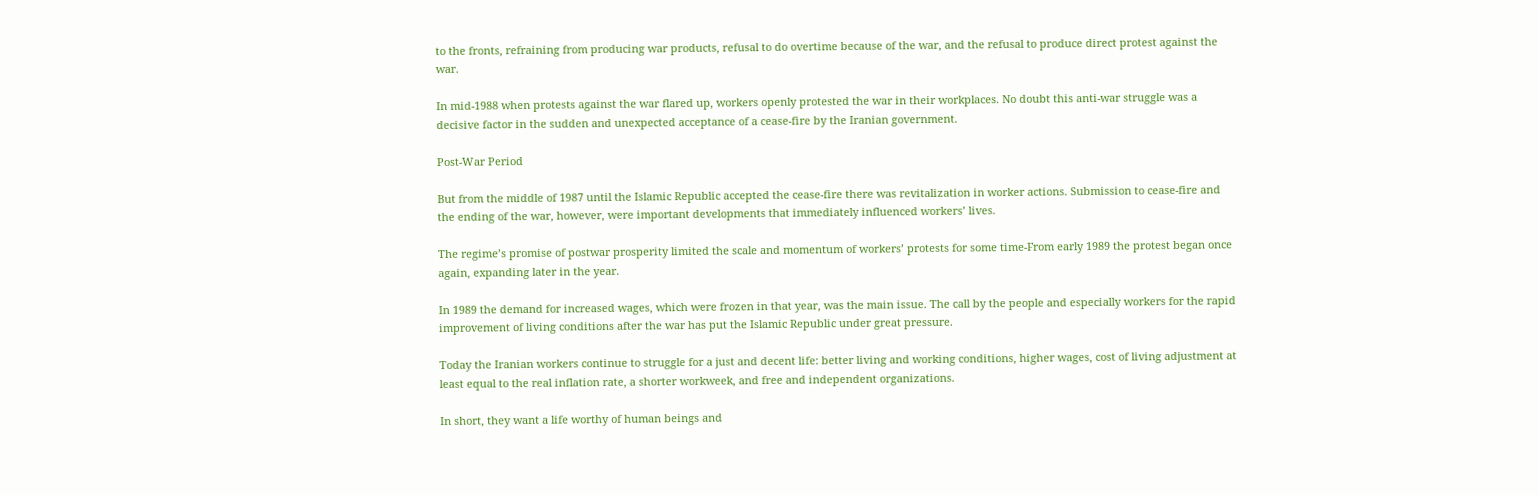to the fronts, refraining from producing war products, refusal to do overtime because of the war, and the refusal to produce direct protest against the war.

In mid-1988 when protests against the war flared up, workers openly protested the war in their workplaces. No doubt this anti-war struggle was a decisive factor in the sudden and unexpected acceptance of a cease-fire by the Iranian government.

Post-War Period

But from the middle of 1987 until the Islamic Republic accepted the cease-fire there was revitalization in worker actions. Submission to cease-fire and the ending of the war, however, were important developments that immediately influenced workers’ lives.

The regime’s promise of postwar prosperity limited the scale and momentum of workers’ protests for some time-From early 1989 the protest began once again, expanding later in the year.

In 1989 the demand for increased wages, which were frozen in that year, was the main issue. The call by the people and especially workers for the rapid improvement of living conditions after the war has put the Islamic Republic under great pressure.

Today the Iranian workers continue to struggle for a just and decent life: better living and working conditions, higher wages, cost of living adjustment at least equal to the real inflation rate, a shorter workweek, and free and independent organizations.

In short, they want a life worthy of human beings and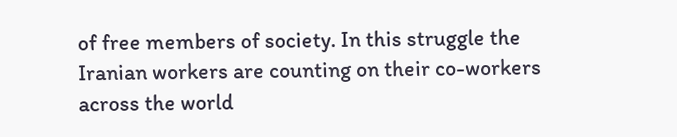of free members of society. In this struggle the Iranian workers are counting on their co-workers across the world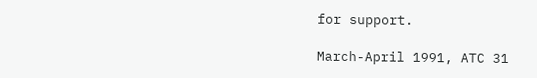for support.

March-April 1991, ATC 31